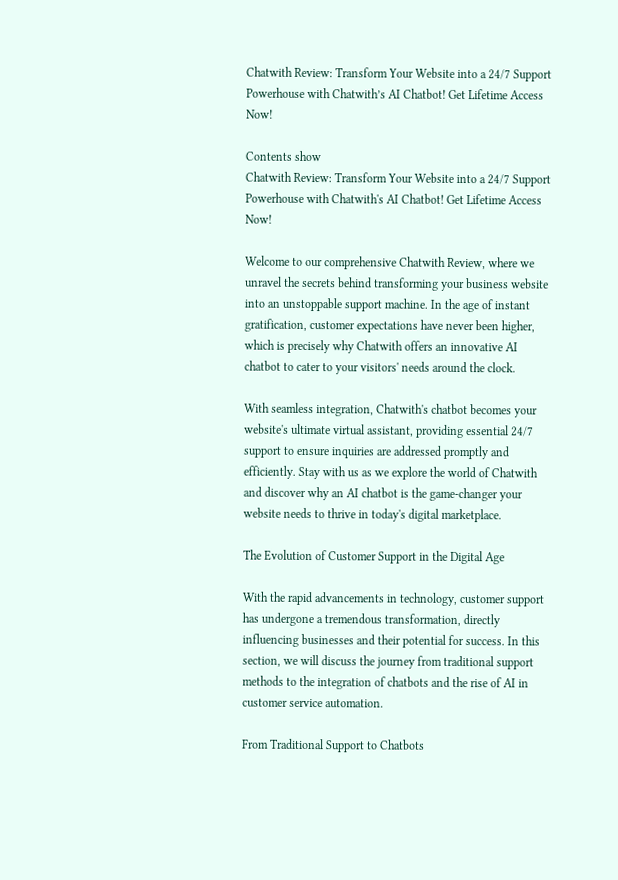Chatwith Review: Transform Your Website into a 24/7 Support Powerhouse with Chatwith’s AI Chatbot! Get Lifetime Access Now!

Contents show
Chatwith Review: Transform Your Website into a 24/7 Support Powerhouse with Chatwith's AI Chatbot! Get Lifetime Access Now!

Welcome to our comprehensive Chatwith Review, where we unravel the secrets behind transforming your business website into an unstoppable support machine. In the age of instant gratification, customer expectations have never been higher, which is precisely why Chatwith offers an innovative AI chatbot to cater to your visitors' needs around the clock.

With seamless integration, Chatwith's chatbot becomes your website's ultimate virtual assistant, providing essential 24/7 support to ensure inquiries are addressed promptly and efficiently. Stay with us as we explore the world of Chatwith and discover why an AI chatbot is the game-changer your website needs to thrive in today's digital marketplace.

The Evolution of Customer Support in the Digital Age

With the rapid advancements in technology, customer support has undergone a tremendous transformation, directly influencing businesses and their potential for success. In this section, we will discuss the journey from traditional support methods to the integration of chatbots and the rise of AI in customer service automation.

From Traditional Support to Chatbots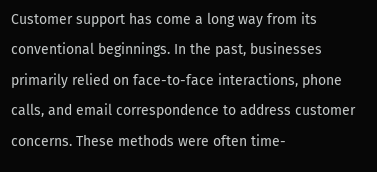Customer support has come a long way from its conventional beginnings. In the past, businesses primarily relied on face-to-face interactions, phone calls, and email correspondence to address customer concerns. These methods were often time-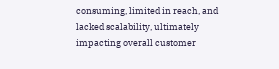consuming, limited in reach, and lacked scalability, ultimately impacting overall customer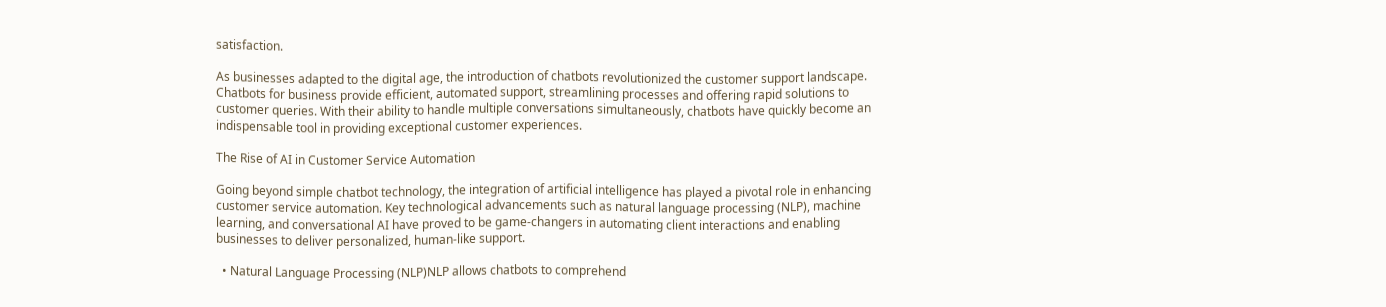satisfaction.

As businesses adapted to the digital age, the introduction of chatbots revolutionized the customer support landscape. Chatbots for business provide efficient, automated support, streamlining processes and offering rapid solutions to customer queries. With their ability to handle multiple conversations simultaneously, chatbots have quickly become an indispensable tool in providing exceptional customer experiences.

The Rise of AI in Customer Service Automation

Going beyond simple chatbot technology, the integration of artificial intelligence has played a pivotal role in enhancing customer service automation. Key technological advancements such as natural language processing (NLP), machine learning, and conversational AI have proved to be game-changers in automating client interactions and enabling businesses to deliver personalized, human-like support.

  • Natural Language Processing (NLP)NLP allows chatbots to comprehend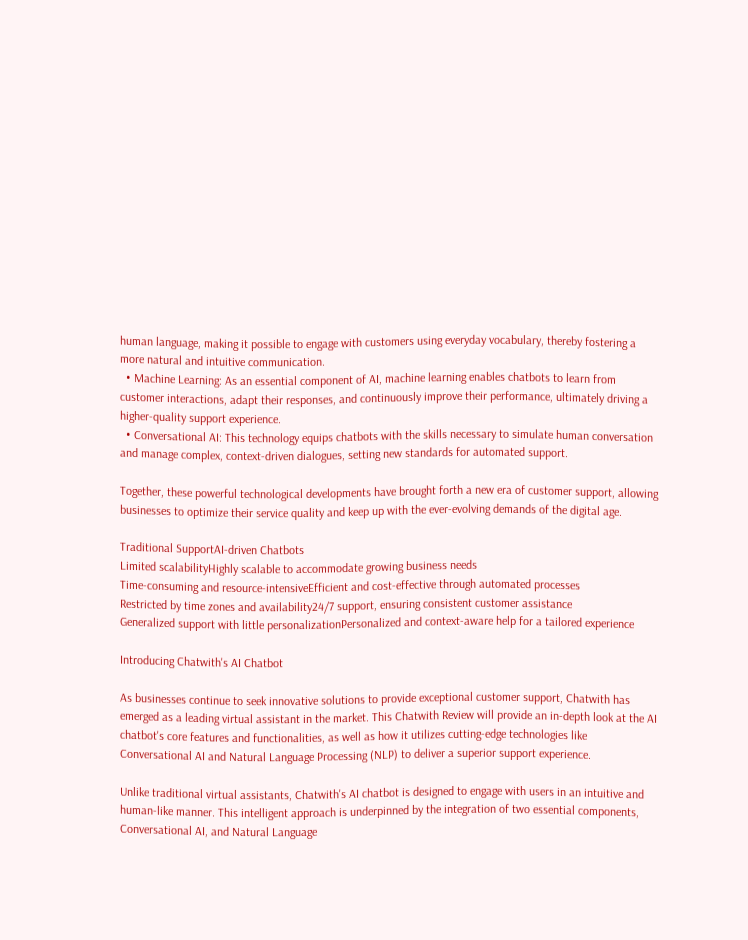human language, making it possible to engage with customers using everyday vocabulary, thereby fostering a more natural and intuitive communication.
  • Machine Learning: As an essential component of AI, machine learning enables chatbots to learn from customer interactions, adapt their responses, and continuously improve their performance, ultimately driving a higher-quality support experience.
  • Conversational AI: This technology equips chatbots with the skills necessary to simulate human conversation and manage complex, context-driven dialogues, setting new standards for automated support.

Together, these powerful technological developments have brought forth a new era of customer support, allowing businesses to optimize their service quality and keep up with the ever-evolving demands of the digital age.

Traditional SupportAI-driven Chatbots
Limited scalabilityHighly scalable to accommodate growing business needs
Time-consuming and resource-intensiveEfficient and cost-effective through automated processes
Restricted by time zones and availability24/7 support, ensuring consistent customer assistance
Generalized support with little personalizationPersonalized and context-aware help for a tailored experience

Introducing Chatwith's AI Chatbot

As businesses continue to seek innovative solutions to provide exceptional customer support, Chatwith has emerged as a leading virtual assistant in the market. This Chatwith Review will provide an in-depth look at the AI chatbot's core features and functionalities, as well as how it utilizes cutting-edge technologies like Conversational AI and Natural Language Processing (NLP) to deliver a superior support experience.

Unlike traditional virtual assistants, Chatwith's AI chatbot is designed to engage with users in an intuitive and human-like manner. This intelligent approach is underpinned by the integration of two essential components, Conversational AI, and Natural Language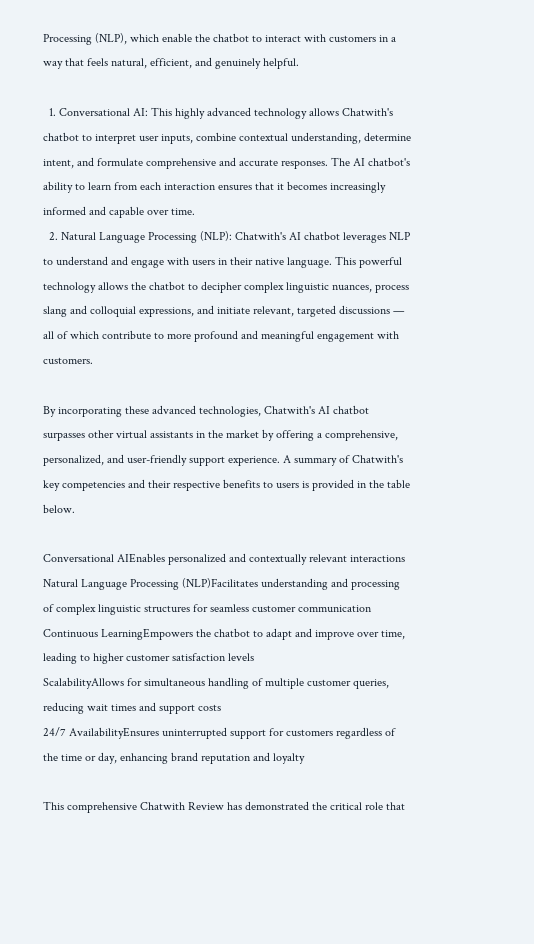Processing (NLP), which enable the chatbot to interact with customers in a way that feels natural, efficient, and genuinely helpful.

  1. Conversational AI: This highly advanced technology allows Chatwith's chatbot to interpret user inputs, combine contextual understanding, determine intent, and formulate comprehensive and accurate responses. The AI chatbot's ability to learn from each interaction ensures that it becomes increasingly informed and capable over time.
  2. Natural Language Processing (NLP): Chatwith's AI chatbot leverages NLP to understand and engage with users in their native language. This powerful technology allows the chatbot to decipher complex linguistic nuances, process slang and colloquial expressions, and initiate relevant, targeted discussions — all of which contribute to more profound and meaningful engagement with customers.

By incorporating these advanced technologies, Chatwith's AI chatbot surpasses other virtual assistants in the market by offering a comprehensive, personalized, and user-friendly support experience. A summary of Chatwith's key competencies and their respective benefits to users is provided in the table below.

Conversational AIEnables personalized and contextually relevant interactions
Natural Language Processing (NLP)Facilitates understanding and processing of complex linguistic structures for seamless customer communication
Continuous LearningEmpowers the chatbot to adapt and improve over time, leading to higher customer satisfaction levels
ScalabilityAllows for simultaneous handling of multiple customer queries, reducing wait times and support costs
24/7 AvailabilityEnsures uninterrupted support for customers regardless of the time or day, enhancing brand reputation and loyalty

This comprehensive Chatwith Review has demonstrated the critical role that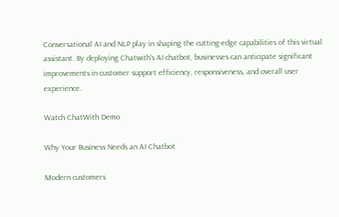Conversational AI and NLP play in shaping the cutting-edge capabilities of this virtual assistant. By deploying Chatwith's AI chatbot, businesses can anticipate significant improvements in customer support efficiency, responsiveness, and overall user experience.

Watch ChatWith Demo

Why Your Business Needs an AI Chatbot

Modern customers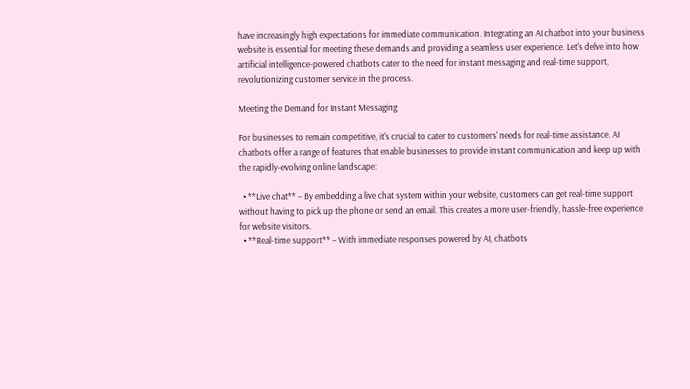have increasingly high expectations for immediate communication. Integrating an AI chatbot into your business website is essential for meeting these demands and providing a seamless user experience. Let's delve into how artificial intelligence-powered chatbots cater to the need for instant messaging and real-time support, revolutionizing customer service in the process.

Meeting the Demand for Instant Messaging

For businesses to remain competitive, it's crucial to cater to customers' needs for real-time assistance. AI chatbots offer a range of features that enable businesses to provide instant communication and keep up with the rapidly-evolving online landscape:

  • **Live chat** – By embedding a live chat system within your website, customers can get real-time support without having to pick up the phone or send an email. This creates a more user-friendly, hassle-free experience for website visitors.
  • **Real-time support** – With immediate responses powered by AI, chatbots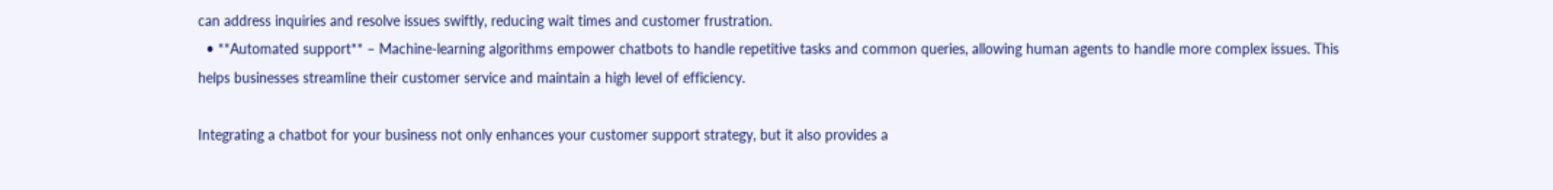can address inquiries and resolve issues swiftly, reducing wait times and customer frustration.
  • **Automated support** – Machine-learning algorithms empower chatbots to handle repetitive tasks and common queries, allowing human agents to handle more complex issues. This helps businesses streamline their customer service and maintain a high level of efficiency.

Integrating a chatbot for your business not only enhances your customer support strategy, but it also provides a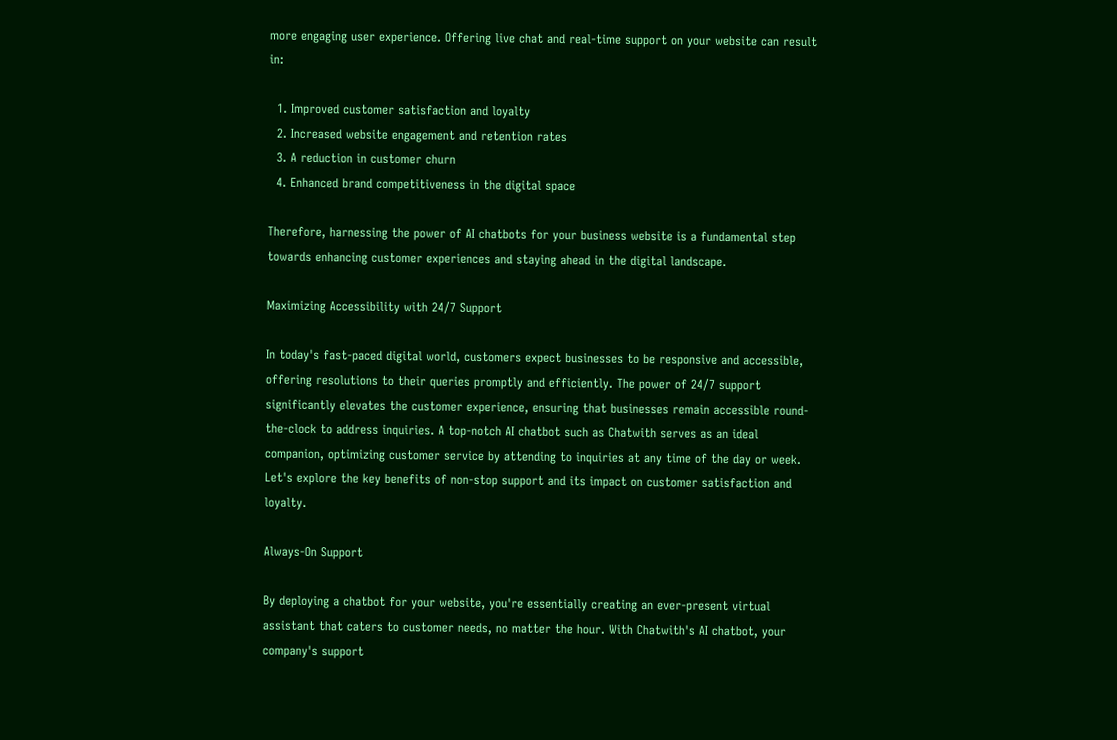more engaging user experience. Offering live chat and real-time support on your website can result in:

  1. Improved customer satisfaction and loyalty
  2. Increased website engagement and retention rates
  3. A reduction in customer churn
  4. Enhanced brand competitiveness in the digital space

Therefore, harnessing the power of AI chatbots for your business website is a fundamental step towards enhancing customer experiences and staying ahead in the digital landscape.

Maximizing Accessibility with 24/7 Support

In today's fast-paced digital world, customers expect businesses to be responsive and accessible, offering resolutions to their queries promptly and efficiently. The power of 24/7 support significantly elevates the customer experience, ensuring that businesses remain accessible round-the-clock to address inquiries. A top-notch AI chatbot such as Chatwith serves as an ideal companion, optimizing customer service by attending to inquiries at any time of the day or week. Let's explore the key benefits of non-stop support and its impact on customer satisfaction and loyalty.

Always-On Support

By deploying a chatbot for your website, you're essentially creating an ever-present virtual assistant that caters to customer needs, no matter the hour. With Chatwith's AI chatbot, your company's support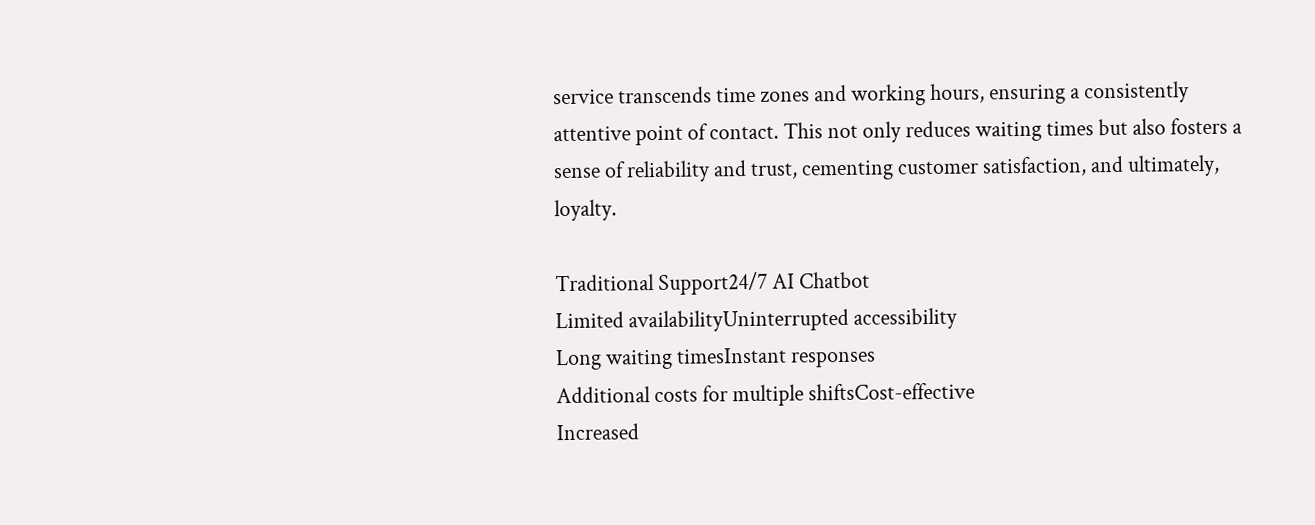service transcends time zones and working hours, ensuring a consistently attentive point of contact. This not only reduces waiting times but also fosters a sense of reliability and trust, cementing customer satisfaction, and ultimately, loyalty.

Traditional Support24/7 AI Chatbot
Limited availabilityUninterrupted accessibility
Long waiting timesInstant responses
Additional costs for multiple shiftsCost-effective
Increased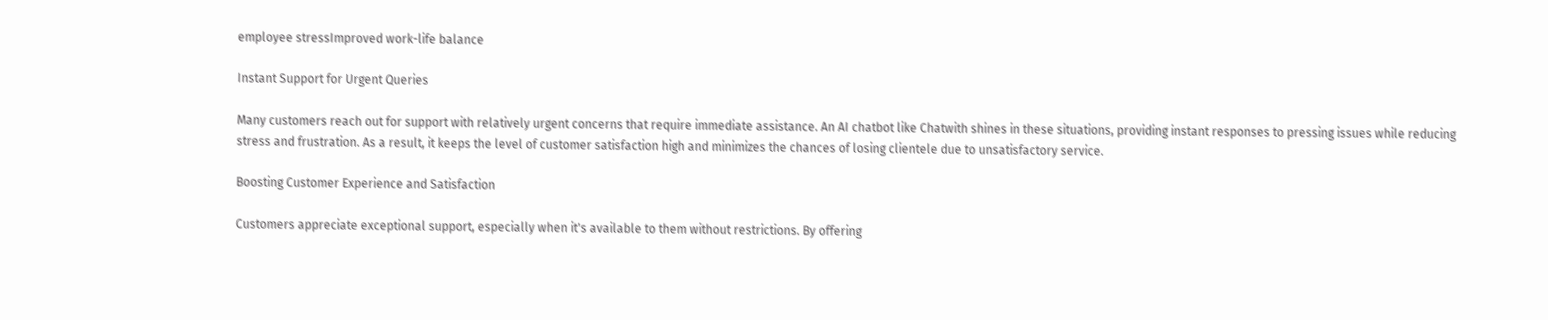employee stressImproved work-life balance

Instant Support for Urgent Queries

Many customers reach out for support with relatively urgent concerns that require immediate assistance. An AI chatbot like Chatwith shines in these situations, providing instant responses to pressing issues while reducing stress and frustration. As a result, it keeps the level of customer satisfaction high and minimizes the chances of losing clientele due to unsatisfactory service.

Boosting Customer Experience and Satisfaction

Customers appreciate exceptional support, especially when it's available to them without restrictions. By offering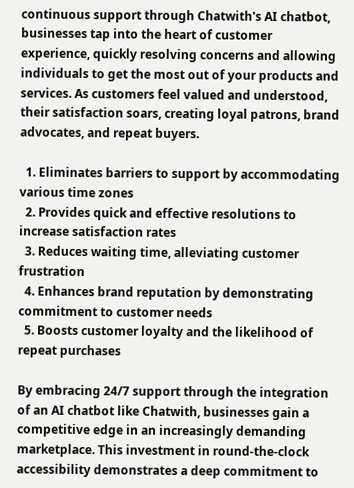continuous support through Chatwith's AI chatbot, businesses tap into the heart of customer experience, quickly resolving concerns and allowing individuals to get the most out of your products and services. As customers feel valued and understood, their satisfaction soars, creating loyal patrons, brand advocates, and repeat buyers.

  1. Eliminates barriers to support by accommodating various time zones
  2. Provides quick and effective resolutions to increase satisfaction rates
  3. Reduces waiting time, alleviating customer frustration
  4. Enhances brand reputation by demonstrating commitment to customer needs
  5. Boosts customer loyalty and the likelihood of repeat purchases

By embracing 24/7 support through the integration of an AI chatbot like Chatwith, businesses gain a competitive edge in an increasingly demanding marketplace. This investment in round-the-clock accessibility demonstrates a deep commitment to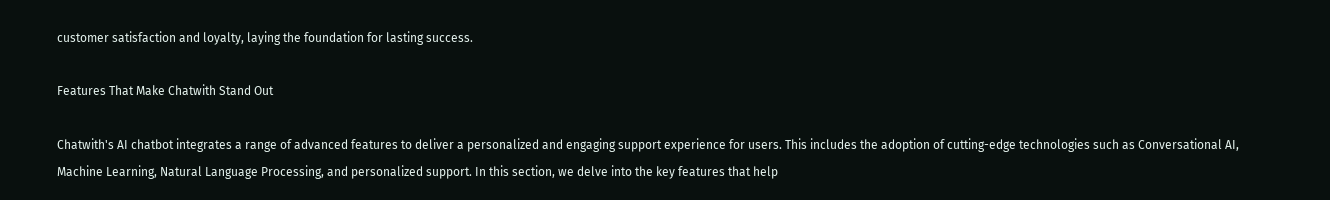customer satisfaction and loyalty, laying the foundation for lasting success.

Features That Make Chatwith Stand Out

Chatwith's AI chatbot integrates a range of advanced features to deliver a personalized and engaging support experience for users. This includes the adoption of cutting-edge technologies such as Conversational AI, Machine Learning, Natural Language Processing, and personalized support. In this section, we delve into the key features that help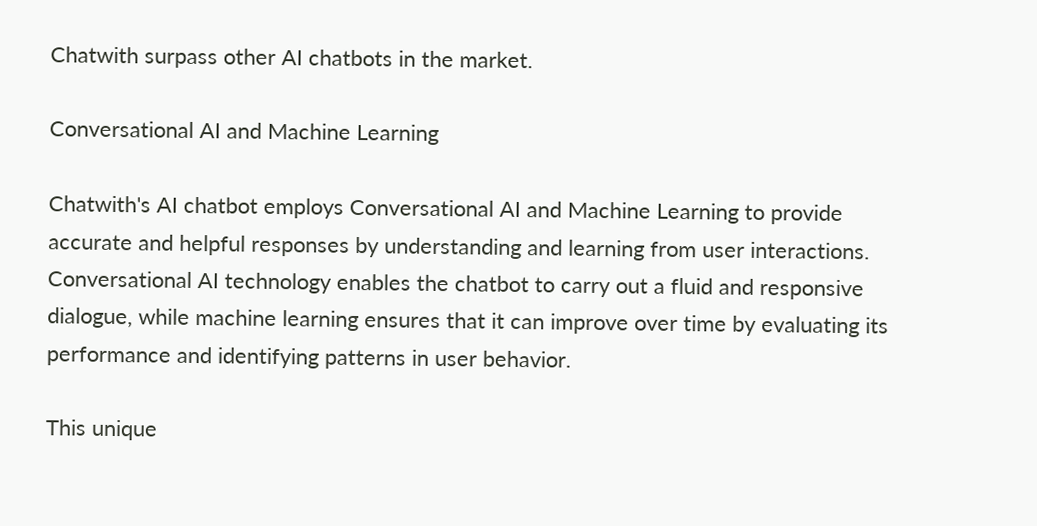Chatwith surpass other AI chatbots in the market.

Conversational AI and Machine Learning

Chatwith's AI chatbot employs Conversational AI and Machine Learning to provide accurate and helpful responses by understanding and learning from user interactions. Conversational AI technology enables the chatbot to carry out a fluid and responsive dialogue, while machine learning ensures that it can improve over time by evaluating its performance and identifying patterns in user behavior.

This unique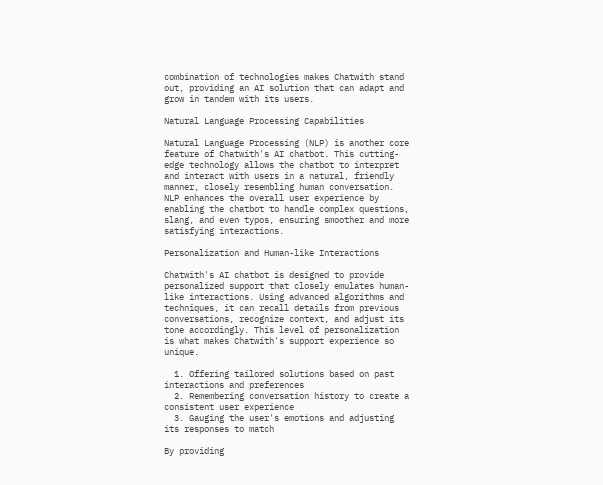combination of technologies makes Chatwith stand out, providing an AI solution that can adapt and grow in tandem with its users.

Natural Language Processing Capabilities

Natural Language Processing (NLP) is another core feature of Chatwith's AI chatbot. This cutting-edge technology allows the chatbot to interpret and interact with users in a natural, friendly manner, closely resembling human conversation. NLP enhances the overall user experience by enabling the chatbot to handle complex questions, slang, and even typos, ensuring smoother and more satisfying interactions.

Personalization and Human-like Interactions

Chatwith's AI chatbot is designed to provide personalized support that closely emulates human-like interactions. Using advanced algorithms and techniques, it can recall details from previous conversations, recognize context, and adjust its tone accordingly. This level of personalization is what makes Chatwith's support experience so unique.

  1. Offering tailored solutions based on past interactions and preferences
  2. Remembering conversation history to create a consistent user experience
  3. Gauging the user's emotions and adjusting its responses to match

By providing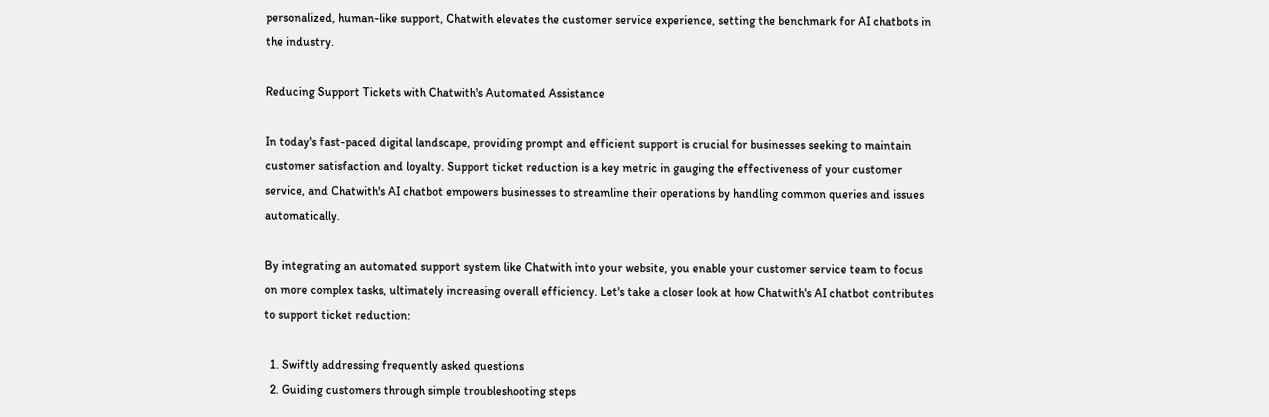personalized, human-like support, Chatwith elevates the customer service experience, setting the benchmark for AI chatbots in the industry.

Reducing Support Tickets with Chatwith's Automated Assistance

In today's fast-paced digital landscape, providing prompt and efficient support is crucial for businesses seeking to maintain customer satisfaction and loyalty. Support ticket reduction is a key metric in gauging the effectiveness of your customer service, and Chatwith's AI chatbot empowers businesses to streamline their operations by handling common queries and issues automatically.

By integrating an automated support system like Chatwith into your website, you enable your customer service team to focus on more complex tasks, ultimately increasing overall efficiency. Let's take a closer look at how Chatwith's AI chatbot contributes to support ticket reduction:

  1. Swiftly addressing frequently asked questions
  2. Guiding customers through simple troubleshooting steps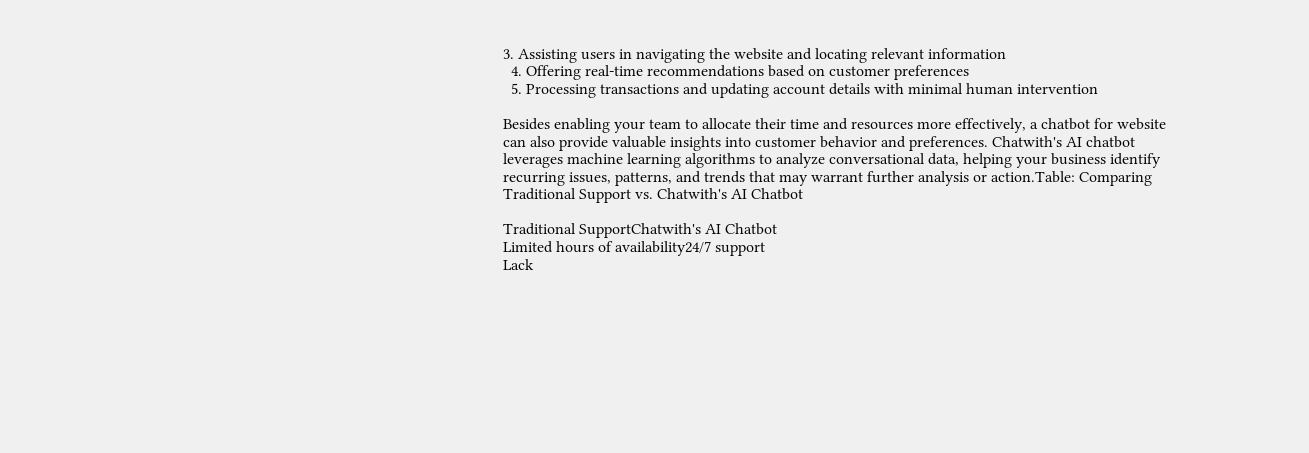3. Assisting users in navigating the website and locating relevant information
  4. Offering real-time recommendations based on customer preferences
  5. Processing transactions and updating account details with minimal human intervention

Besides enabling your team to allocate their time and resources more effectively, a chatbot for website can also provide valuable insights into customer behavior and preferences. Chatwith's AI chatbot leverages machine learning algorithms to analyze conversational data, helping your business identify recurring issues, patterns, and trends that may warrant further analysis or action.Table: Comparing Traditional Support vs. Chatwith's AI Chatbot

Traditional SupportChatwith's AI Chatbot
Limited hours of availability24/7 support
Lack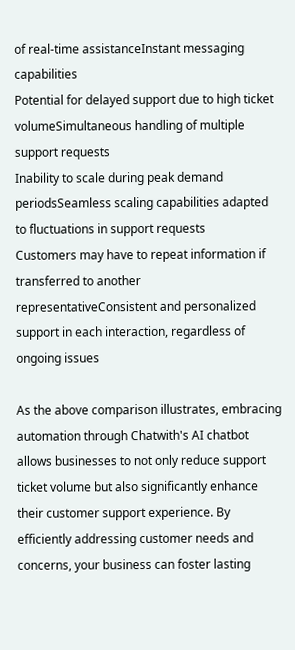of real-time assistanceInstant messaging capabilities
Potential for delayed support due to high ticket volumeSimultaneous handling of multiple support requests
Inability to scale during peak demand periodsSeamless scaling capabilities adapted to fluctuations in support requests
Customers may have to repeat information if transferred to another representativeConsistent and personalized support in each interaction, regardless of ongoing issues

As the above comparison illustrates, embracing automation through Chatwith's AI chatbot allows businesses to not only reduce support ticket volume but also significantly enhance their customer support experience. By efficiently addressing customer needs and concerns, your business can foster lasting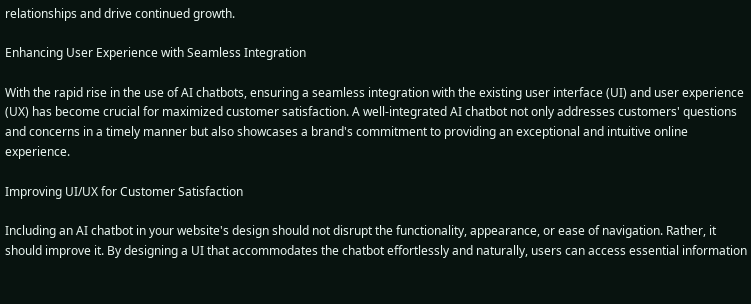relationships and drive continued growth.

Enhancing User Experience with Seamless Integration

With the rapid rise in the use of AI chatbots, ensuring a seamless integration with the existing user interface (UI) and user experience (UX) has become crucial for maximized customer satisfaction. A well-integrated AI chatbot not only addresses customers' questions and concerns in a timely manner but also showcases a brand's commitment to providing an exceptional and intuitive online experience.

Improving UI/UX for Customer Satisfaction

Including an AI chatbot in your website's design should not disrupt the functionality, appearance, or ease of navigation. Rather, it should improve it. By designing a UI that accommodates the chatbot effortlessly and naturally, users can access essential information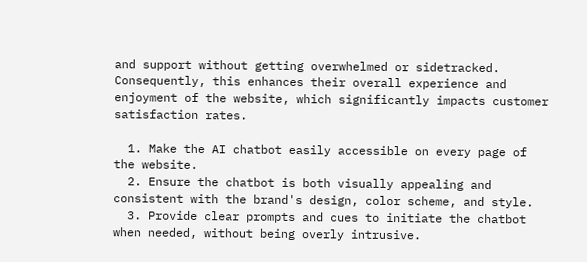and support without getting overwhelmed or sidetracked. Consequently, this enhances their overall experience and enjoyment of the website, which significantly impacts customer satisfaction rates.

  1. Make the AI chatbot easily accessible on every page of the website.
  2. Ensure the chatbot is both visually appealing and consistent with the brand's design, color scheme, and style.
  3. Provide clear prompts and cues to initiate the chatbot when needed, without being overly intrusive.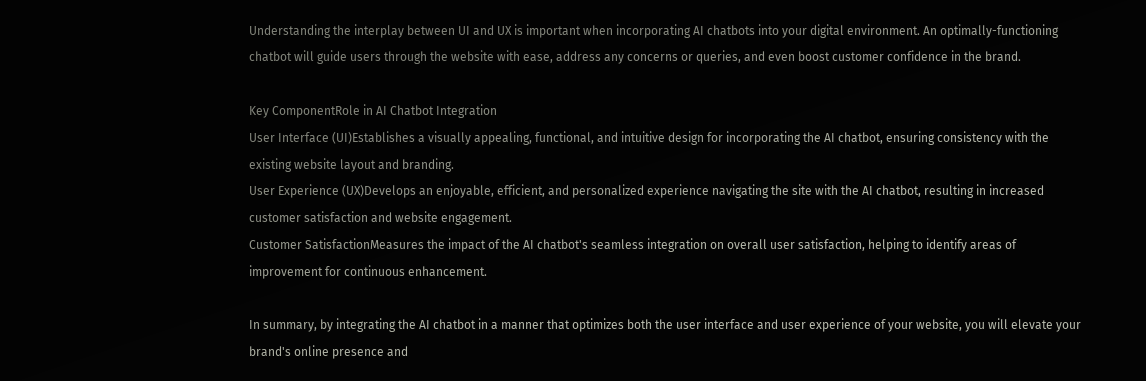Understanding the interplay between UI and UX is important when incorporating AI chatbots into your digital environment. An optimally-functioning chatbot will guide users through the website with ease, address any concerns or queries, and even boost customer confidence in the brand.

Key ComponentRole in AI Chatbot Integration
User Interface (UI)Establishes a visually appealing, functional, and intuitive design for incorporating the AI chatbot, ensuring consistency with the existing website layout and branding.
User Experience (UX)Develops an enjoyable, efficient, and personalized experience navigating the site with the AI chatbot, resulting in increased customer satisfaction and website engagement.
Customer SatisfactionMeasures the impact of the AI chatbot's seamless integration on overall user satisfaction, helping to identify areas of improvement for continuous enhancement.

In summary, by integrating the AI chatbot in a manner that optimizes both the user interface and user experience of your website, you will elevate your brand's online presence and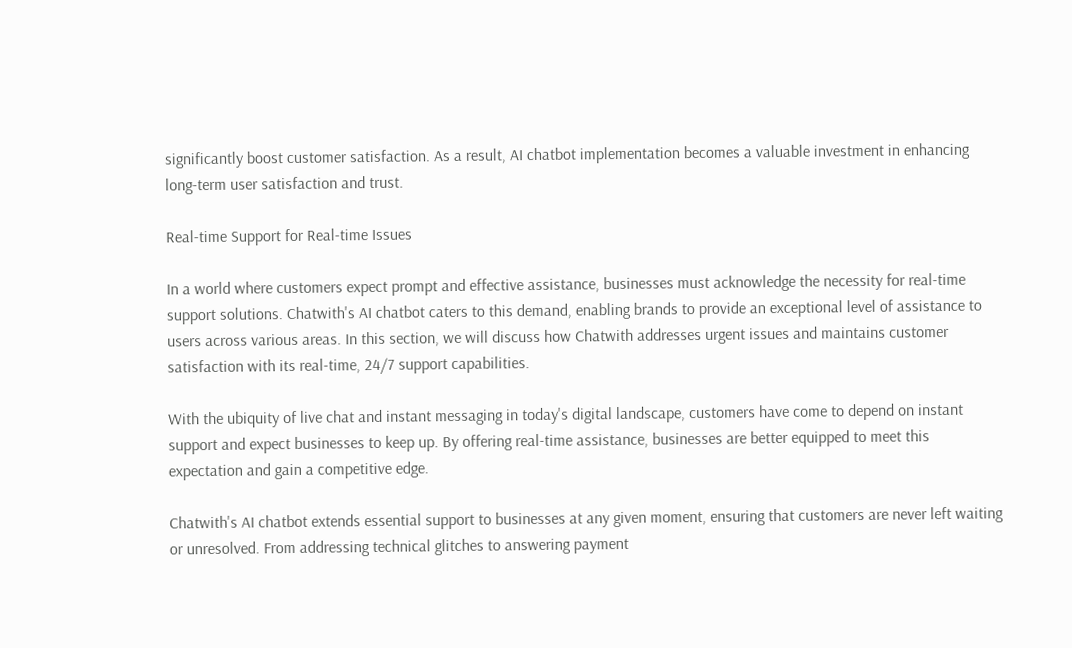significantly boost customer satisfaction. As a result, AI chatbot implementation becomes a valuable investment in enhancing long-term user satisfaction and trust.

Real-time Support for Real-time Issues

In a world where customers expect prompt and effective assistance, businesses must acknowledge the necessity for real-time support solutions. Chatwith's AI chatbot caters to this demand, enabling brands to provide an exceptional level of assistance to users across various areas. In this section, we will discuss how Chatwith addresses urgent issues and maintains customer satisfaction with its real-time, 24/7 support capabilities.

With the ubiquity of live chat and instant messaging in today's digital landscape, customers have come to depend on instant support and expect businesses to keep up. By offering real-time assistance, businesses are better equipped to meet this expectation and gain a competitive edge.

Chatwith's AI chatbot extends essential support to businesses at any given moment, ensuring that customers are never left waiting or unresolved. From addressing technical glitches to answering payment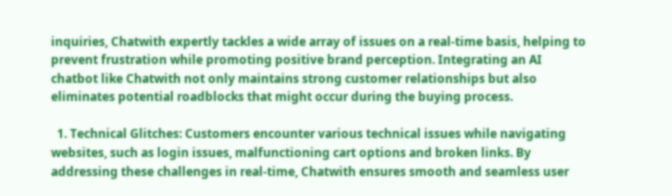inquiries, Chatwith expertly tackles a wide array of issues on a real-time basis, helping to prevent frustration while promoting positive brand perception. Integrating an AI chatbot like Chatwith not only maintains strong customer relationships but also eliminates potential roadblocks that might occur during the buying process.

  1. Technical Glitches: Customers encounter various technical issues while navigating websites, such as login issues, malfunctioning cart options and broken links. By addressing these challenges in real-time, Chatwith ensures smooth and seamless user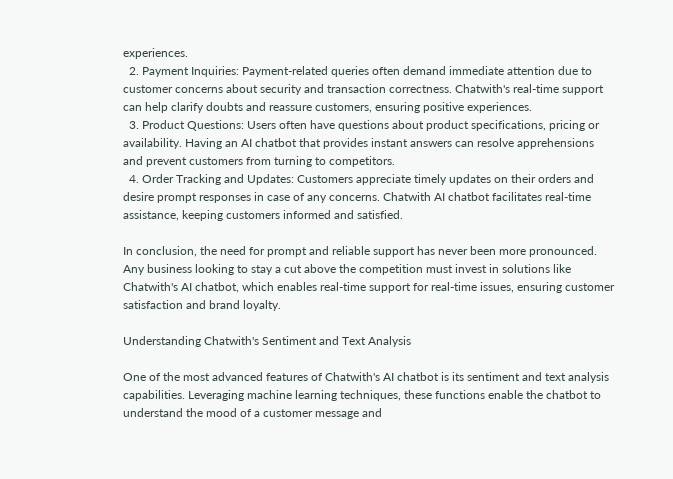experiences.
  2. Payment Inquiries: Payment-related queries often demand immediate attention due to customer concerns about security and transaction correctness. Chatwith's real-time support can help clarify doubts and reassure customers, ensuring positive experiences.
  3. Product Questions: Users often have questions about product specifications, pricing or availability. Having an AI chatbot that provides instant answers can resolve apprehensions and prevent customers from turning to competitors.
  4. Order Tracking and Updates: Customers appreciate timely updates on their orders and desire prompt responses in case of any concerns. Chatwith AI chatbot facilitates real-time assistance, keeping customers informed and satisfied.

In conclusion, the need for prompt and reliable support has never been more pronounced. Any business looking to stay a cut above the competition must invest in solutions like Chatwith's AI chatbot, which enables real-time support for real-time issues, ensuring customer satisfaction and brand loyalty.

Understanding Chatwith's Sentiment and Text Analysis

One of the most advanced features of Chatwith's AI chatbot is its sentiment and text analysis capabilities. Leveraging machine learning techniques, these functions enable the chatbot to understand the mood of a customer message and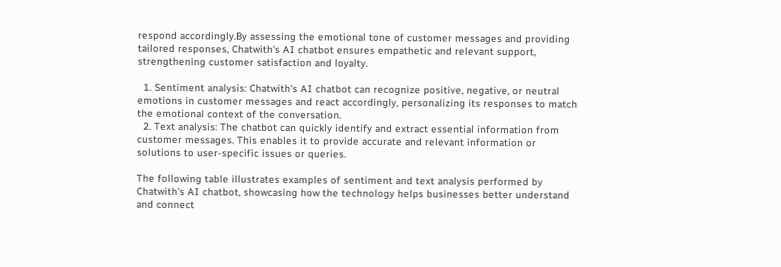respond accordingly.By assessing the emotional tone of customer messages and providing tailored responses, Chatwith's AI chatbot ensures empathetic and relevant support, strengthening customer satisfaction and loyalty.

  1. Sentiment analysis: Chatwith's AI chatbot can recognize positive, negative, or neutral emotions in customer messages and react accordingly, personalizing its responses to match the emotional context of the conversation.
  2. Text analysis: The chatbot can quickly identify and extract essential information from customer messages. This enables it to provide accurate and relevant information or solutions to user-specific issues or queries.

The following table illustrates examples of sentiment and text analysis performed by Chatwith's AI chatbot, showcasing how the technology helps businesses better understand and connect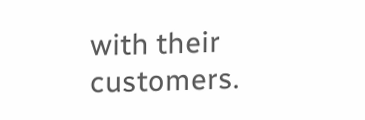with their customers.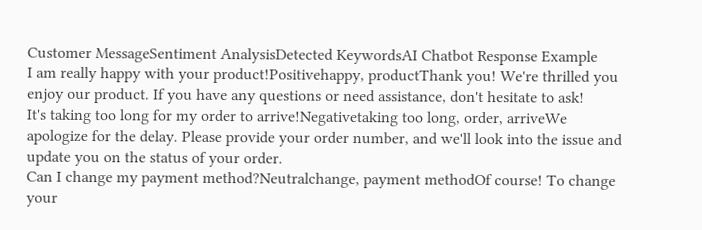Customer MessageSentiment AnalysisDetected KeywordsAI Chatbot Response Example
I am really happy with your product!Positivehappy, productThank you! We're thrilled you enjoy our product. If you have any questions or need assistance, don't hesitate to ask!
It's taking too long for my order to arrive!Negativetaking too long, order, arriveWe apologize for the delay. Please provide your order number, and we'll look into the issue and update you on the status of your order.
Can I change my payment method?Neutralchange, payment methodOf course! To change your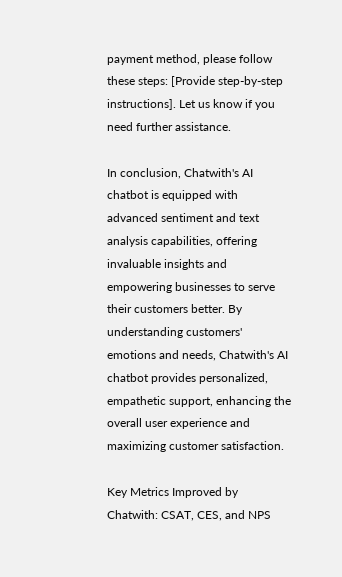payment method, please follow these steps: [Provide step-by-step instructions]. Let us know if you need further assistance.

In conclusion, Chatwith's AI chatbot is equipped with advanced sentiment and text analysis capabilities, offering invaluable insights and empowering businesses to serve their customers better. By understanding customers' emotions and needs, Chatwith's AI chatbot provides personalized, empathetic support, enhancing the overall user experience and maximizing customer satisfaction.

Key Metrics Improved by Chatwith: CSAT, CES, and NPS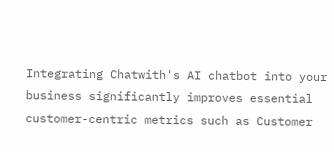Integrating Chatwith's AI chatbot into your business significantly improves essential customer-centric metrics such as Customer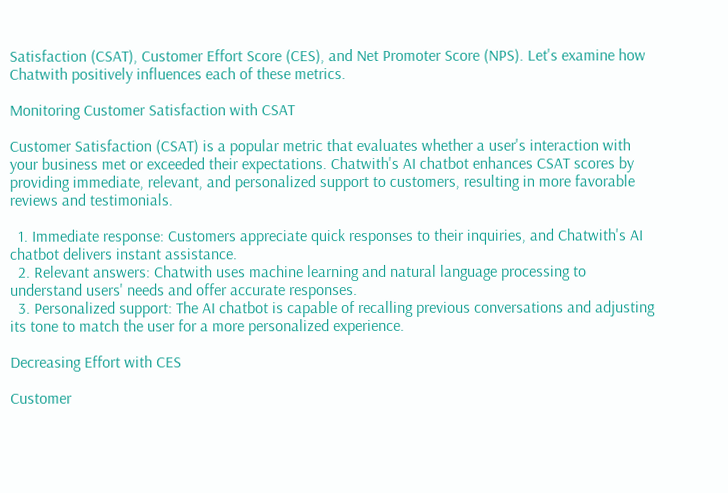Satisfaction (CSAT), Customer Effort Score (CES), and Net Promoter Score (NPS). Let's examine how Chatwith positively influences each of these metrics.

Monitoring Customer Satisfaction with CSAT

Customer Satisfaction (CSAT) is a popular metric that evaluates whether a user's interaction with your business met or exceeded their expectations. Chatwith's AI chatbot enhances CSAT scores by providing immediate, relevant, and personalized support to customers, resulting in more favorable reviews and testimonials.

  1. Immediate response: Customers appreciate quick responses to their inquiries, and Chatwith's AI chatbot delivers instant assistance.
  2. Relevant answers: Chatwith uses machine learning and natural language processing to understand users' needs and offer accurate responses.
  3. Personalized support: The AI chatbot is capable of recalling previous conversations and adjusting its tone to match the user for a more personalized experience.

Decreasing Effort with CES

Customer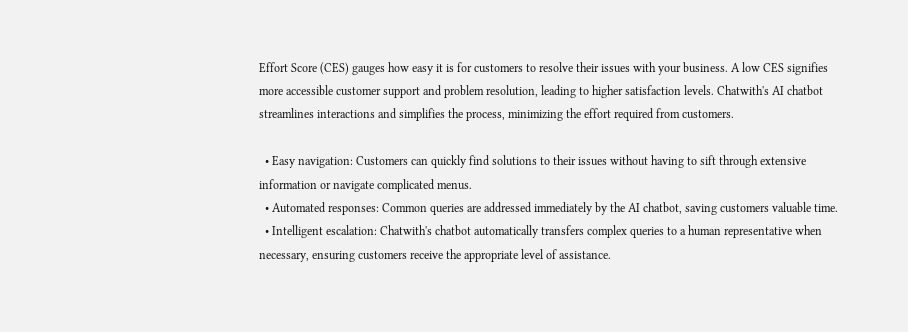Effort Score (CES) gauges how easy it is for customers to resolve their issues with your business. A low CES signifies more accessible customer support and problem resolution, leading to higher satisfaction levels. Chatwith's AI chatbot streamlines interactions and simplifies the process, minimizing the effort required from customers.

  • Easy navigation: Customers can quickly find solutions to their issues without having to sift through extensive information or navigate complicated menus.
  • Automated responses: Common queries are addressed immediately by the AI chatbot, saving customers valuable time.
  • Intelligent escalation: Chatwith's chatbot automatically transfers complex queries to a human representative when necessary, ensuring customers receive the appropriate level of assistance.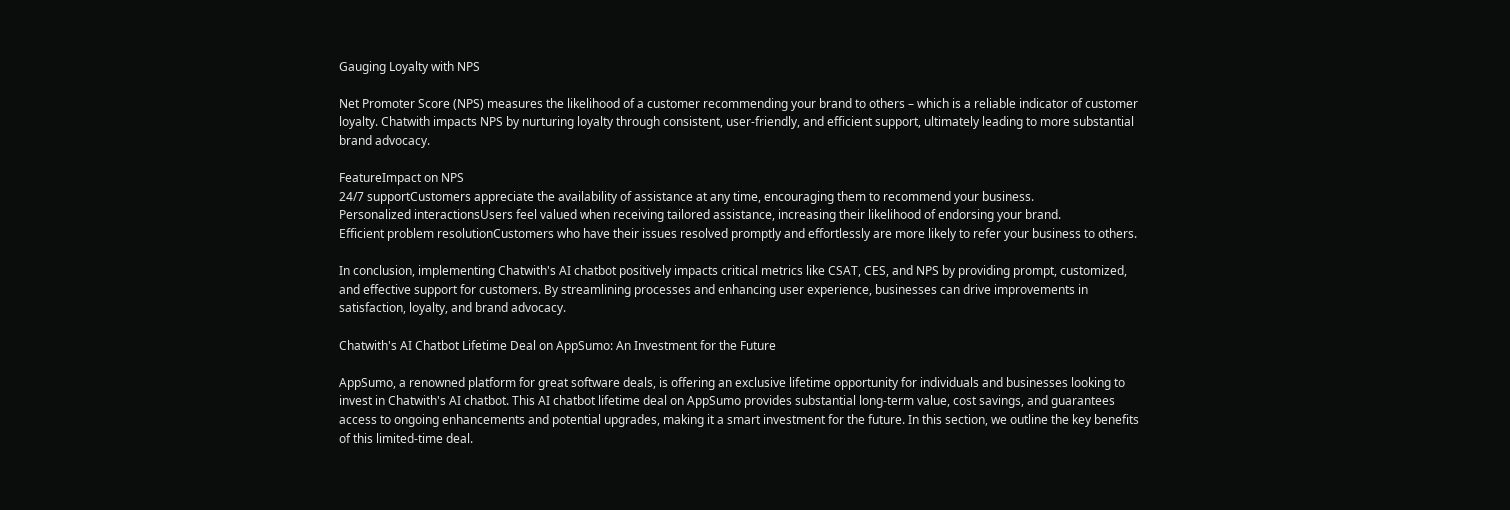Gauging Loyalty with NPS

Net Promoter Score (NPS) measures the likelihood of a customer recommending your brand to others – which is a reliable indicator of customer loyalty. Chatwith impacts NPS by nurturing loyalty through consistent, user-friendly, and efficient support, ultimately leading to more substantial brand advocacy.

FeatureImpact on NPS
24/7 supportCustomers appreciate the availability of assistance at any time, encouraging them to recommend your business.
Personalized interactionsUsers feel valued when receiving tailored assistance, increasing their likelihood of endorsing your brand.
Efficient problem resolutionCustomers who have their issues resolved promptly and effortlessly are more likely to refer your business to others.

In conclusion, implementing Chatwith's AI chatbot positively impacts critical metrics like CSAT, CES, and NPS by providing prompt, customized, and effective support for customers. By streamlining processes and enhancing user experience, businesses can drive improvements in satisfaction, loyalty, and brand advocacy.

Chatwith's AI Chatbot Lifetime Deal on AppSumo: An Investment for the Future

AppSumo, a renowned platform for great software deals, is offering an exclusive lifetime opportunity for individuals and businesses looking to invest in Chatwith's AI chatbot. This AI chatbot lifetime deal on AppSumo provides substantial long-term value, cost savings, and guarantees access to ongoing enhancements and potential upgrades, making it a smart investment for the future. In this section, we outline the key benefits of this limited-time deal.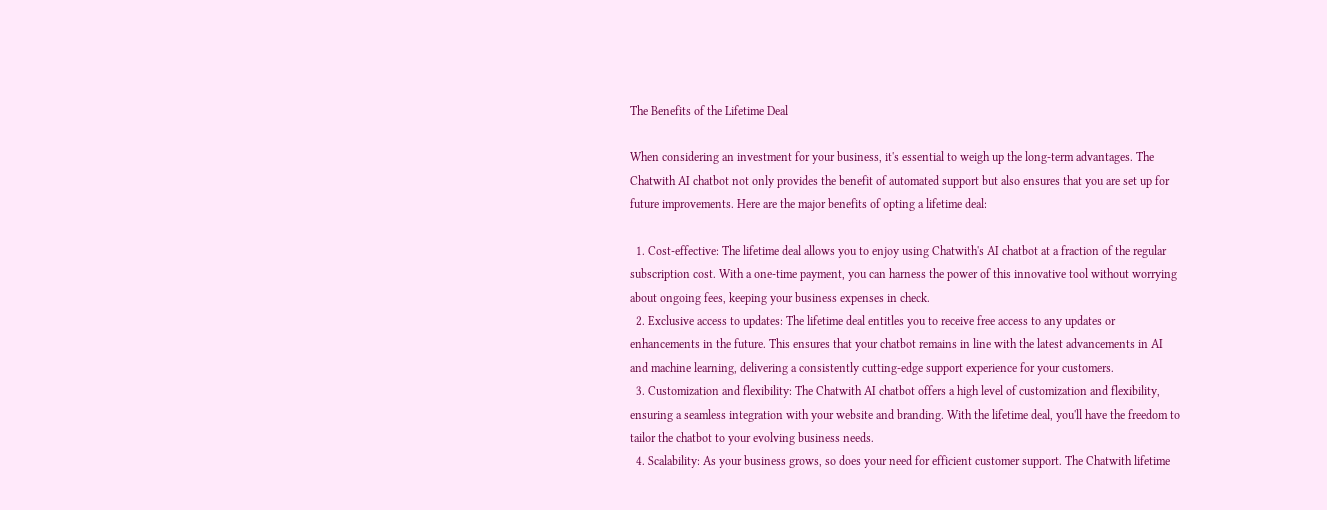The Benefits of the Lifetime Deal

When considering an investment for your business, it's essential to weigh up the long-term advantages. The Chatwith AI chatbot not only provides the benefit of automated support but also ensures that you are set up for future improvements. Here are the major benefits of opting a lifetime deal:

  1. Cost-effective: The lifetime deal allows you to enjoy using Chatwith's AI chatbot at a fraction of the regular subscription cost. With a one-time payment, you can harness the power of this innovative tool without worrying about ongoing fees, keeping your business expenses in check.
  2. Exclusive access to updates: The lifetime deal entitles you to receive free access to any updates or enhancements in the future. This ensures that your chatbot remains in line with the latest advancements in AI and machine learning, delivering a consistently cutting-edge support experience for your customers.
  3. Customization and flexibility: The Chatwith AI chatbot offers a high level of customization and flexibility, ensuring a seamless integration with your website and branding. With the lifetime deal, you'll have the freedom to tailor the chatbot to your evolving business needs.
  4. Scalability: As your business grows, so does your need for efficient customer support. The Chatwith lifetime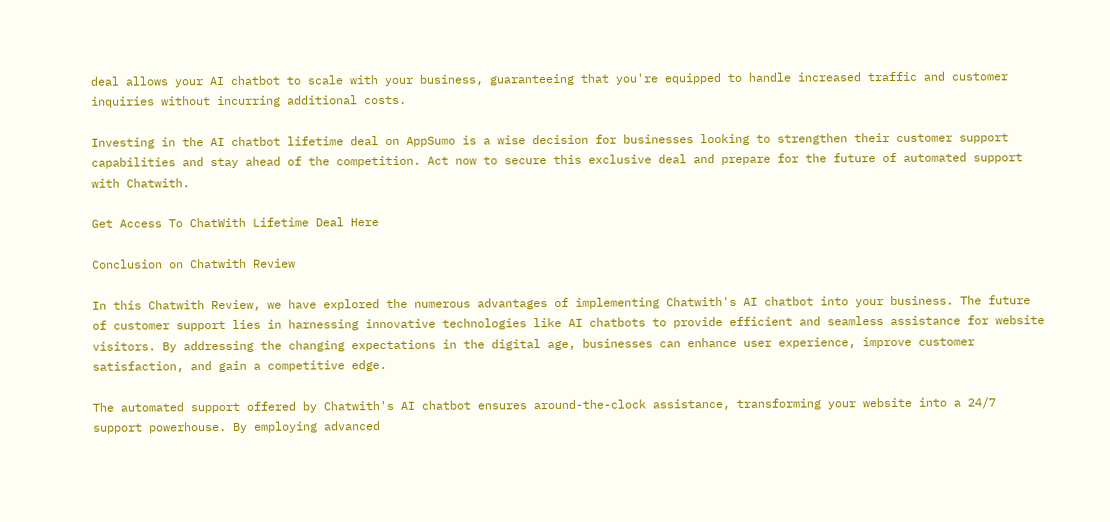deal allows your AI chatbot to scale with your business, guaranteeing that you're equipped to handle increased traffic and customer inquiries without incurring additional costs.

Investing in the AI chatbot lifetime deal on AppSumo is a wise decision for businesses looking to strengthen their customer support capabilities and stay ahead of the competition. Act now to secure this exclusive deal and prepare for the future of automated support with Chatwith.

Get Access To ChatWith Lifetime Deal Here

Conclusion on Chatwith Review

In this Chatwith Review, we have explored the numerous advantages of implementing Chatwith's AI chatbot into your business. The future of customer support lies in harnessing innovative technologies like AI chatbots to provide efficient and seamless assistance for website visitors. By addressing the changing expectations in the digital age, businesses can enhance user experience, improve customer satisfaction, and gain a competitive edge.

The automated support offered by Chatwith's AI chatbot ensures around-the-clock assistance, transforming your website into a 24/7 support powerhouse. By employing advanced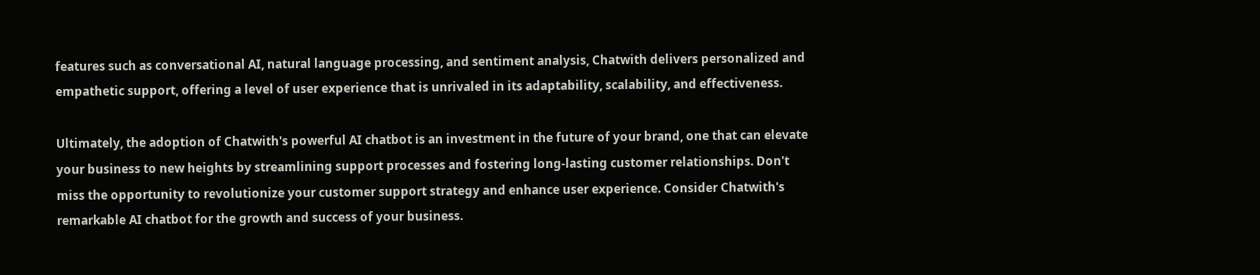features such as conversational AI, natural language processing, and sentiment analysis, Chatwith delivers personalized and empathetic support, offering a level of user experience that is unrivaled in its adaptability, scalability, and effectiveness.

Ultimately, the adoption of Chatwith's powerful AI chatbot is an investment in the future of your brand, one that can elevate your business to new heights by streamlining support processes and fostering long-lasting customer relationships. Don't miss the opportunity to revolutionize your customer support strategy and enhance user experience. Consider Chatwith's remarkable AI chatbot for the growth and success of your business.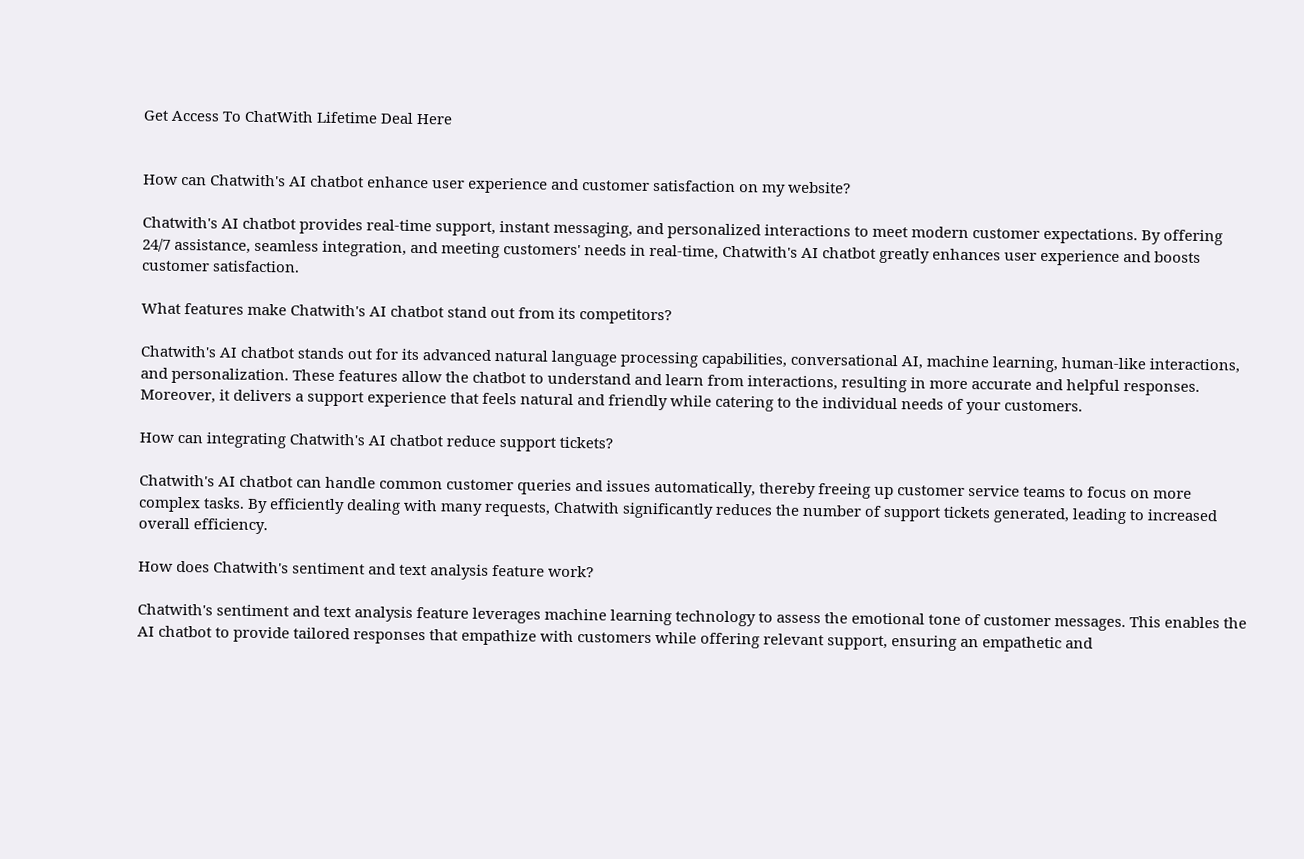Get Access To ChatWith Lifetime Deal Here


How can Chatwith's AI chatbot enhance user experience and customer satisfaction on my website?

Chatwith's AI chatbot provides real-time support, instant messaging, and personalized interactions to meet modern customer expectations. By offering 24/7 assistance, seamless integration, and meeting customers' needs in real-time, Chatwith's AI chatbot greatly enhances user experience and boosts customer satisfaction.

What features make Chatwith's AI chatbot stand out from its competitors?

Chatwith's AI chatbot stands out for its advanced natural language processing capabilities, conversational AI, machine learning, human-like interactions, and personalization. These features allow the chatbot to understand and learn from interactions, resulting in more accurate and helpful responses. Moreover, it delivers a support experience that feels natural and friendly while catering to the individual needs of your customers.

How can integrating Chatwith's AI chatbot reduce support tickets?

Chatwith's AI chatbot can handle common customer queries and issues automatically, thereby freeing up customer service teams to focus on more complex tasks. By efficiently dealing with many requests, Chatwith significantly reduces the number of support tickets generated, leading to increased overall efficiency.

How does Chatwith's sentiment and text analysis feature work?

Chatwith's sentiment and text analysis feature leverages machine learning technology to assess the emotional tone of customer messages. This enables the AI chatbot to provide tailored responses that empathize with customers while offering relevant support, ensuring an empathetic and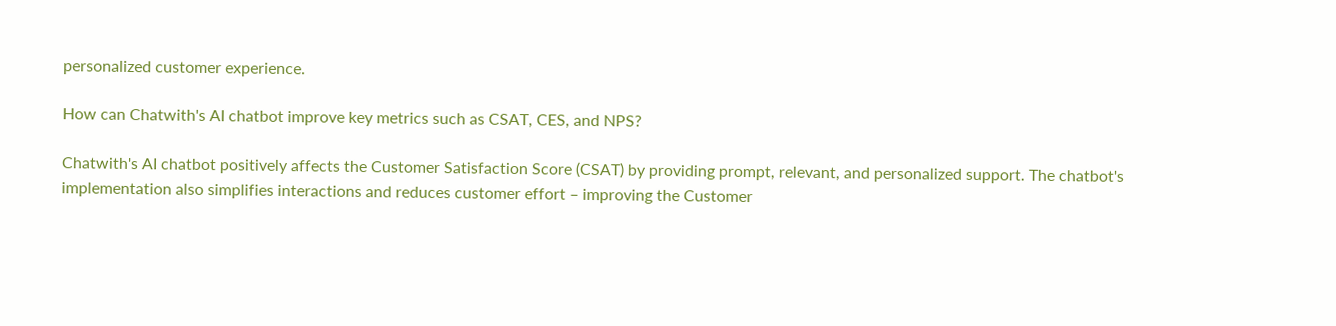personalized customer experience.

How can Chatwith's AI chatbot improve key metrics such as CSAT, CES, and NPS?

Chatwith's AI chatbot positively affects the Customer Satisfaction Score (CSAT) by providing prompt, relevant, and personalized support. The chatbot's implementation also simplifies interactions and reduces customer effort – improving the Customer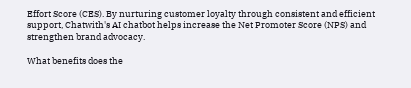Effort Score (CES). By nurturing customer loyalty through consistent and efficient support, Chatwith's AI chatbot helps increase the Net Promoter Score (NPS) and strengthen brand advocacy.

What benefits does the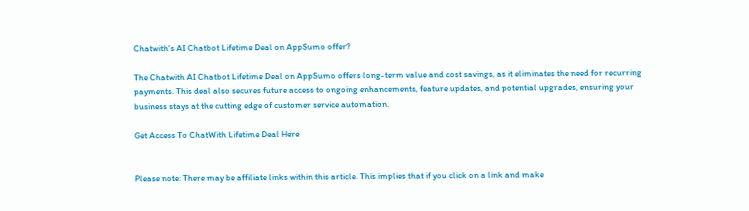Chatwith's AI Chatbot Lifetime Deal on AppSumo offer?

The Chatwith AI Chatbot Lifetime Deal on AppSumo offers long-term value and cost savings, as it eliminates the need for recurring payments. This deal also secures future access to ongoing enhancements, feature updates, and potential upgrades, ensuring your business stays at the cutting edge of customer service automation.

Get Access To ChatWith Lifetime Deal Here


Please note: There may be affiliate links within this article. This implies that if you click on a link and make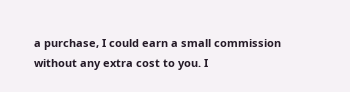a purchase, I could earn a small commission without any extra cost to you. I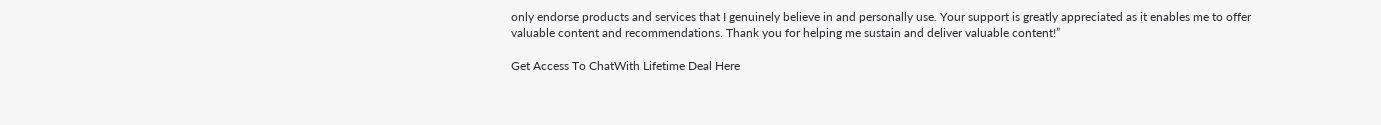only endorse products and services that I genuinely believe in and personally use. Your support is greatly appreciated as it enables me to offer valuable content and recommendations. Thank you for helping me sustain and deliver valuable content!”

Get Access To ChatWith Lifetime Deal Here